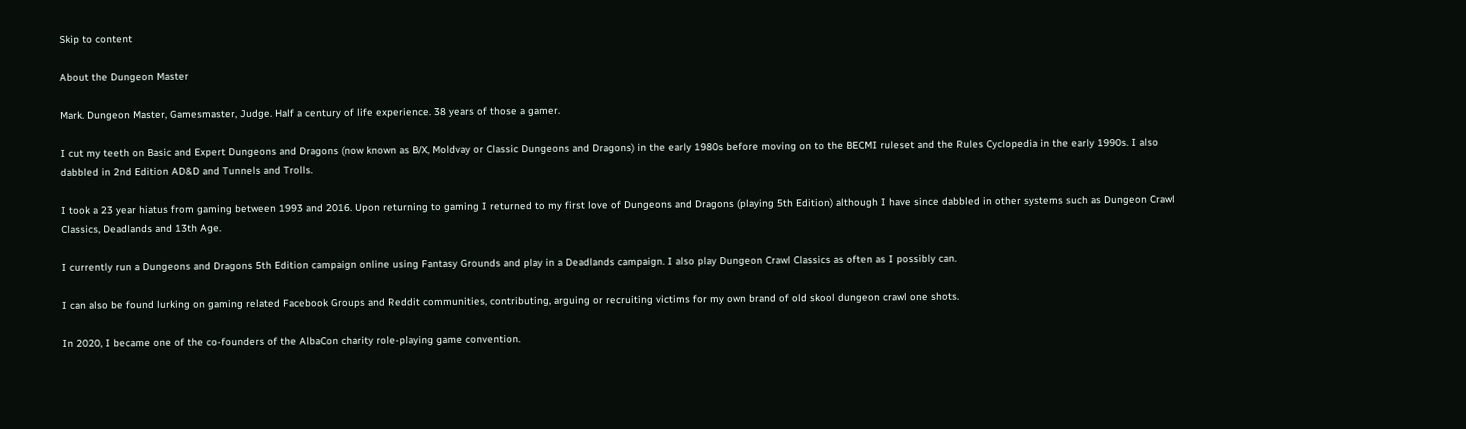Skip to content

About the Dungeon Master

Mark. Dungeon Master, Gamesmaster, Judge. Half a century of life experience. 38 years of those a gamer.

I cut my teeth on Basic and Expert Dungeons and Dragons (now known as B/X, Moldvay or Classic Dungeons and Dragons) in the early 1980s before moving on to the BECMI ruleset and the Rules Cyclopedia in the early 1990s. I also dabbled in 2nd Edition AD&D and Tunnels and Trolls.

I took a 23 year hiatus from gaming between 1993 and 2016. Upon returning to gaming I returned to my first love of Dungeons and Dragons (playing 5th Edition) although I have since dabbled in other systems such as Dungeon Crawl Classics, Deadlands and 13th Age.

I currently run a Dungeons and Dragons 5th Edition campaign online using Fantasy Grounds and play in a Deadlands campaign. I also play Dungeon Crawl Classics as often as I possibly can.

I can also be found lurking on gaming related Facebook Groups and Reddit communities, contributing, arguing or recruiting victims for my own brand of old skool dungeon crawl one shots.

In 2020, I became one of the co-founders of the AlbaCon charity role-playing game convention.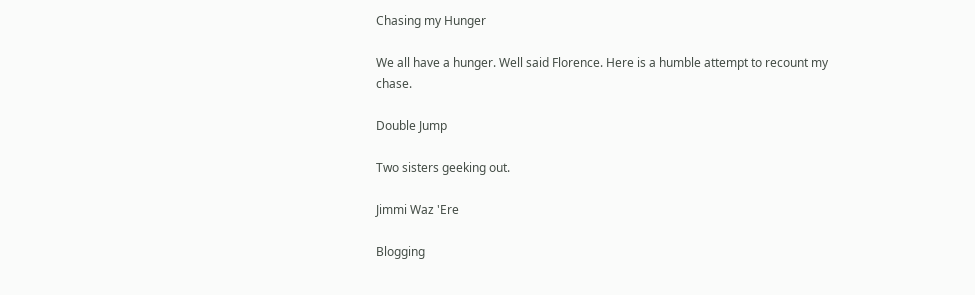Chasing my Hunger

We all have a hunger. Well said Florence. Here is a humble attempt to recount my chase.

Double Jump

Two sisters geeking out.

Jimmi Waz 'Ere

Blogging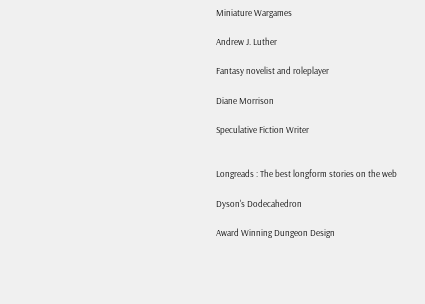Miniature Wargames

Andrew J. Luther

Fantasy novelist and roleplayer

Diane Morrison

Speculative Fiction Writer


Longreads : The best longform stories on the web

Dyson's Dodecahedron

Award Winning Dungeon Design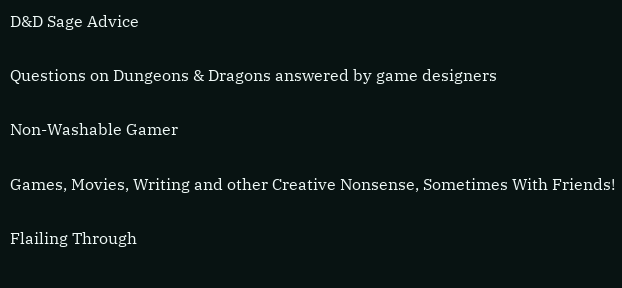D&D Sage Advice

Questions on Dungeons & Dragons answered by game designers

Non-Washable Gamer

Games, Movies, Writing and other Creative Nonsense, Sometimes With Friends!

Flailing Through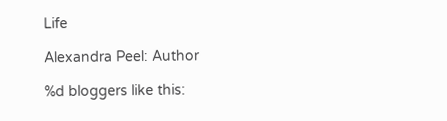Life

Alexandra Peel: Author

%d bloggers like this: